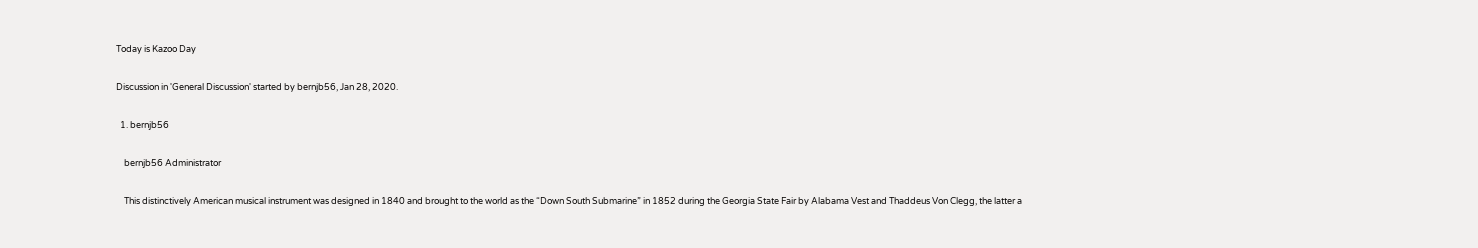Today is Kazoo Day

Discussion in 'General Discussion' started by bernjb56, Jan 28, 2020.

  1. bernjb56

    bernjb56 Administrator

    This distinctively American musical instrument was designed in 1840 and brought to the world as the “Down South Submarine” in 1852 during the Georgia State Fair by Alabama Vest and Thaddeus Von Clegg, the latter a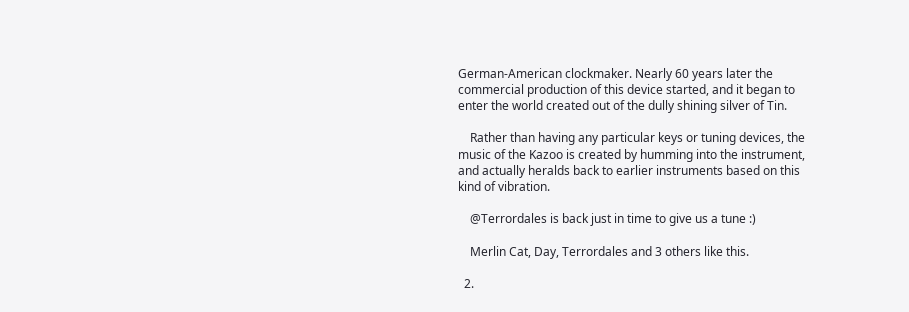German-American clockmaker. Nearly 60 years later the commercial production of this device started, and it began to enter the world created out of the dully shining silver of Tin.

    Rather than having any particular keys or tuning devices, the music of the Kazoo is created by humming into the instrument, and actually heralds back to earlier instruments based on this kind of vibration.

    @Terrordales is back just in time to give us a tune :)

    Merlin Cat, Day, Terrordales and 3 others like this.

  2.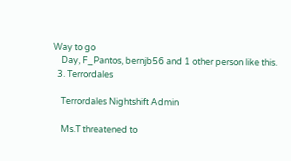Way to go
    Day, F_Pantos, bernjb56 and 1 other person like this.
  3. Terrordales

    Terrordales Nightshift Admin

    Ms.T threatened to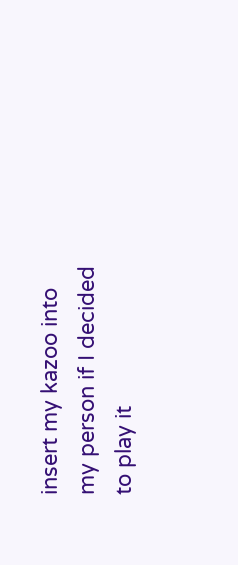insert my kazoo into my person if I decided to play it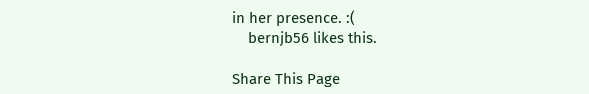in her presence. :(
    bernjb56 likes this.

Share This Page